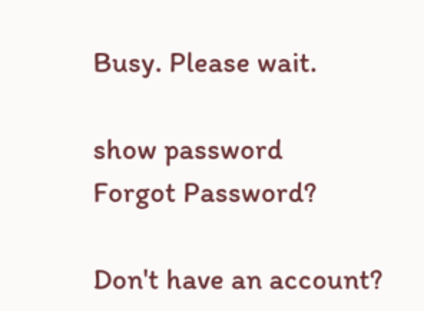Busy. Please wait.

show password
Forgot Password?

Don't have an account?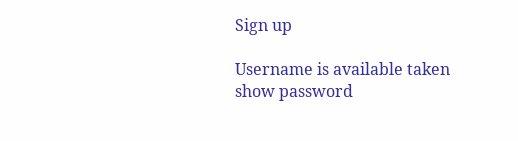Sign up

Username is available taken
show password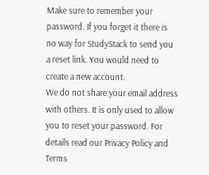Make sure to remember your password. If you forget it there is no way for StudyStack to send you a reset link. You would need to create a new account.
We do not share your email address with others. It is only used to allow you to reset your password. For details read our Privacy Policy and Terms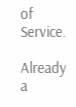of Service.

Already a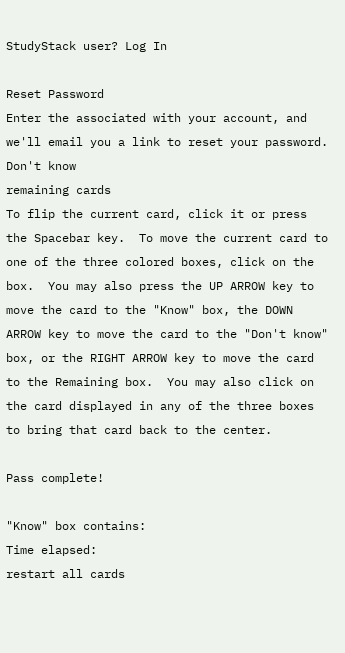StudyStack user? Log In

Reset Password
Enter the associated with your account, and we'll email you a link to reset your password.
Don't know
remaining cards
To flip the current card, click it or press the Spacebar key.  To move the current card to one of the three colored boxes, click on the box.  You may also press the UP ARROW key to move the card to the "Know" box, the DOWN ARROW key to move the card to the "Don't know" box, or the RIGHT ARROW key to move the card to the Remaining box.  You may also click on the card displayed in any of the three boxes to bring that card back to the center.

Pass complete!

"Know" box contains:
Time elapsed:
restart all cards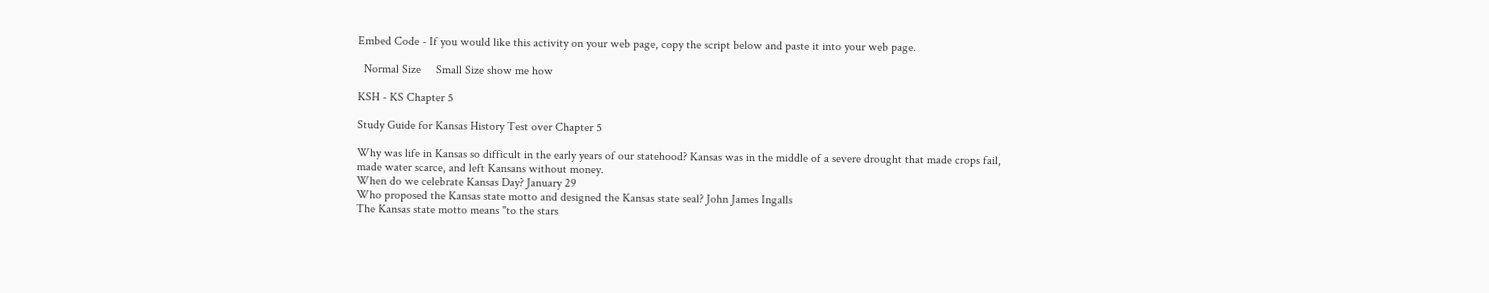Embed Code - If you would like this activity on your web page, copy the script below and paste it into your web page.

  Normal Size     Small Size show me how

KSH - KS Chapter 5

Study Guide for Kansas History Test over Chapter 5

Why was life in Kansas so difficult in the early years of our statehood? Kansas was in the middle of a severe drought that made crops fail, made water scarce, and left Kansans without money.
When do we celebrate Kansas Day? January 29
Who proposed the Kansas state motto and designed the Kansas state seal? John James Ingalls
The Kansas state motto means "to the stars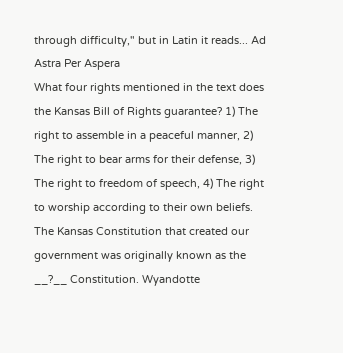through difficulty," but in Latin it reads... Ad Astra Per Aspera
What four rights mentioned in the text does the Kansas Bill of Rights guarantee? 1) The right to assemble in a peaceful manner, 2) The right to bear arms for their defense, 3) The right to freedom of speech, 4) The right to worship according to their own beliefs.
The Kansas Constitution that created our government was originally known as the __?__ Constitution. Wyandotte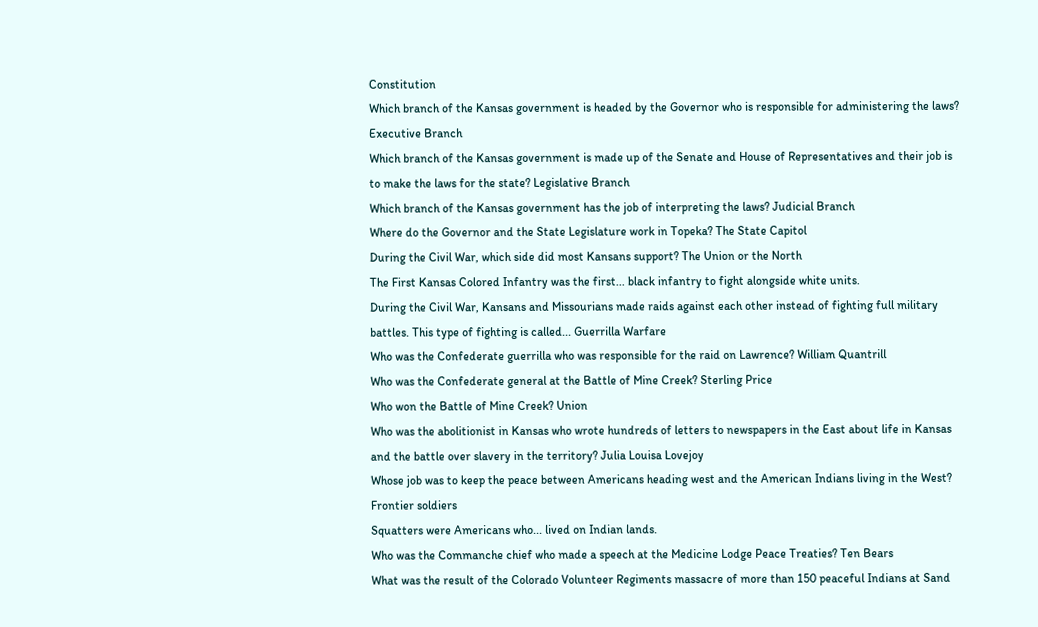Constitution
Which branch of the Kansas government is headed by the Governor who is responsible for administering the laws? Executive Branch
Which branch of the Kansas government is made up of the Senate and House of Representatives and their job is to make the laws for the state? Legislative Branch
Which branch of the Kansas government has the job of interpreting the laws? Judicial Branch
Where do the Governor and the State Legislature work in Topeka? The State Capitol
During the Civil War, which side did most Kansans support? The Union or the North
The First Kansas Colored Infantry was the first... black infantry to fight alongside white units.
During the Civil War, Kansans and Missourians made raids against each other instead of fighting full military battles. This type of fighting is called... Guerrilla Warfare
Who was the Confederate guerrilla who was responsible for the raid on Lawrence? William Quantrill
Who was the Confederate general at the Battle of Mine Creek? Sterling Price
Who won the Battle of Mine Creek? Union
Who was the abolitionist in Kansas who wrote hundreds of letters to newspapers in the East about life in Kansas and the battle over slavery in the territory? Julia Louisa Lovejoy
Whose job was to keep the peace between Americans heading west and the American Indians living in the West? Frontier soldiers
Squatters were Americans who... lived on Indian lands.
Who was the Commanche chief who made a speech at the Medicine Lodge Peace Treaties? Ten Bears
What was the result of the Colorado Volunteer Regiments massacre of more than 150 peaceful Indians at Sand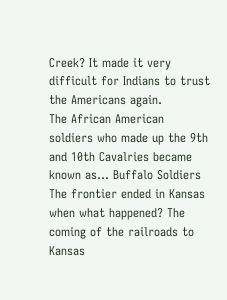Creek? It made it very difficult for Indians to trust the Americans again.
The African American soldiers who made up the 9th and 10th Cavalries became known as... Buffalo Soldiers
The frontier ended in Kansas when what happened? The coming of the railroads to Kansas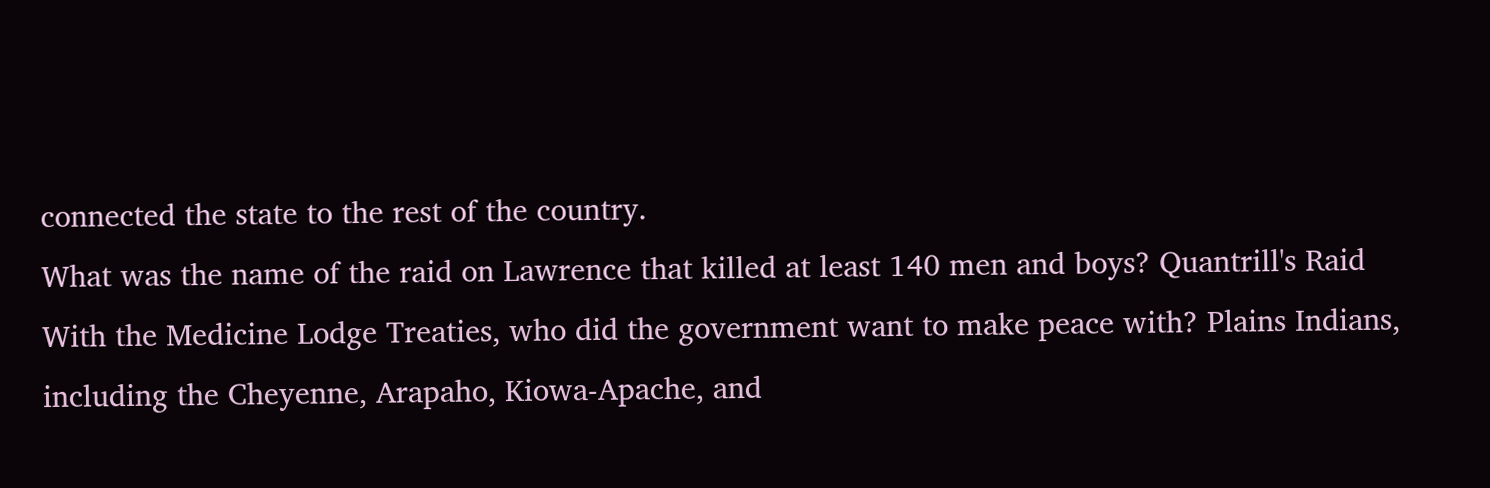connected the state to the rest of the country.
What was the name of the raid on Lawrence that killed at least 140 men and boys? Quantrill's Raid
With the Medicine Lodge Treaties, who did the government want to make peace with? Plains Indians, including the Cheyenne, Arapaho, Kiowa-Apache, and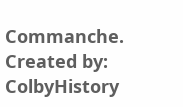Commanche.
Created by: ColbyHistory